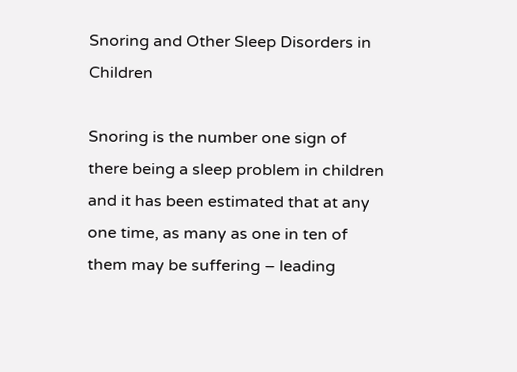Snoring and Other Sleep Disorders in Children

Snoring is the number one sign of there being a sleep problem in children and it has been estimated that at any one time, as many as one in ten of them may be suffering – leading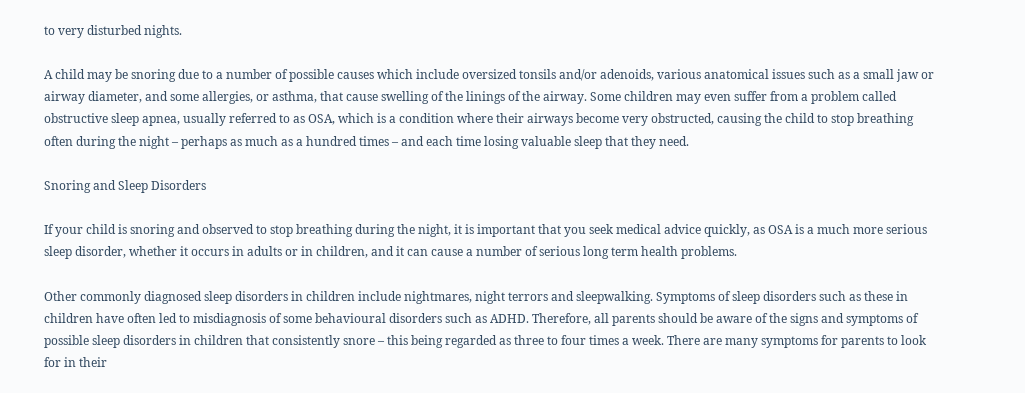to very disturbed nights.

A child may be snoring due to a number of possible causes which include oversized tonsils and/or adenoids, various anatomical issues such as a small jaw or airway diameter, and some allergies, or asthma, that cause swelling of the linings of the airway. Some children may even suffer from a problem called obstructive sleep apnea, usually referred to as OSA, which is a condition where their airways become very obstructed, causing the child to stop breathing often during the night – perhaps as much as a hundred times – and each time losing valuable sleep that they need.

Snoring and Sleep Disorders

If your child is snoring and observed to stop breathing during the night, it is important that you seek medical advice quickly, as OSA is a much more serious sleep disorder, whether it occurs in adults or in children, and it can cause a number of serious long term health problems.

Other commonly diagnosed sleep disorders in children include nightmares, night terrors and sleepwalking. Symptoms of sleep disorders such as these in children have often led to misdiagnosis of some behavioural disorders such as ADHD. Therefore, all parents should be aware of the signs and symptoms of possible sleep disorders in children that consistently snore – this being regarded as three to four times a week. There are many symptoms for parents to look for in their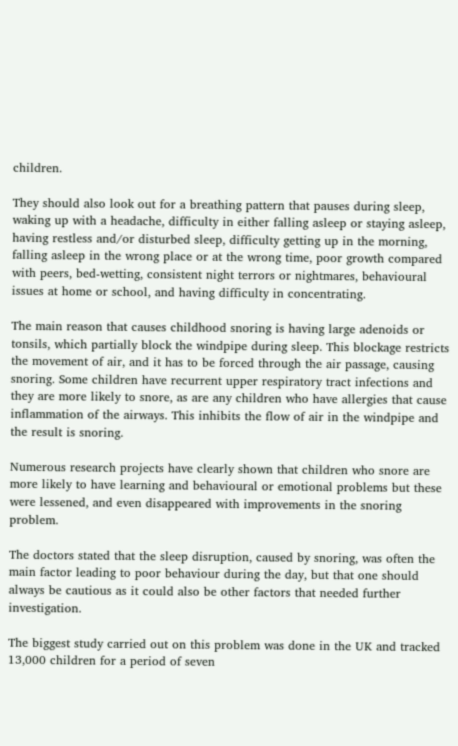children.

They should also look out for a breathing pattern that pauses during sleep, waking up with a headache, difficulty in either falling asleep or staying asleep, having restless and/or disturbed sleep, difficulty getting up in the morning, falling asleep in the wrong place or at the wrong time, poor growth compared with peers, bed-wetting, consistent night terrors or nightmares, behavioural issues at home or school, and having difficulty in concentrating.

The main reason that causes childhood snoring is having large adenoids or tonsils, which partially block the windpipe during sleep. This blockage restricts the movement of air, and it has to be forced through the air passage, causing snoring. Some children have recurrent upper respiratory tract infections and they are more likely to snore, as are any children who have allergies that cause inflammation of the airways. This inhibits the flow of air in the windpipe and the result is snoring.

Numerous research projects have clearly shown that children who snore are more likely to have learning and behavioural or emotional problems but these were lessened, and even disappeared with improvements in the snoring problem.

The doctors stated that the sleep disruption, caused by snoring, was often the main factor leading to poor behaviour during the day, but that one should always be cautious as it could also be other factors that needed further investigation.

The biggest study carried out on this problem was done in the UK and tracked 13,000 children for a period of seven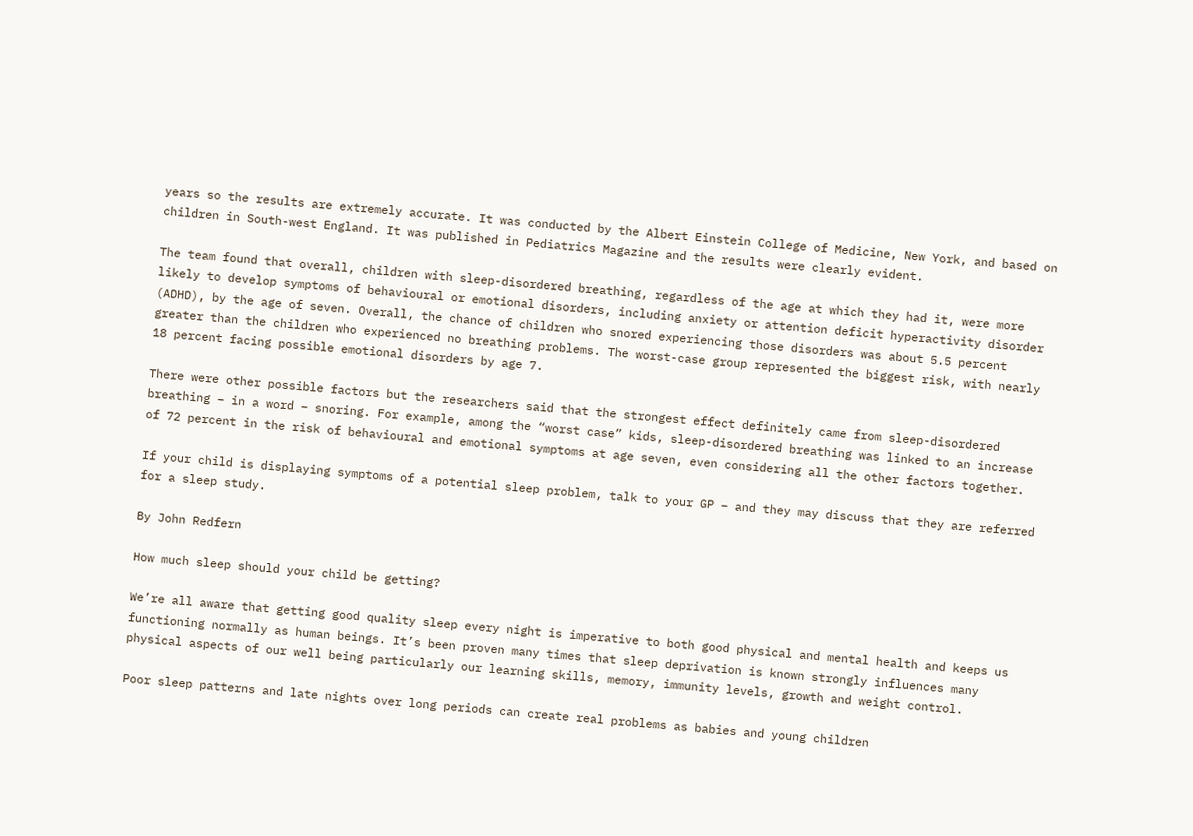years so the results are extremely accurate. It was conducted by the Albert Einstein College of Medicine, New York, and based on children in South-west England. It was published in Pediatrics Magazine and the results were clearly evident.

The team found that overall, children with sleep-disordered breathing, regardless of the age at which they had it, were more likely to develop symptoms of behavioural or emotional disorders, including anxiety or attention deficit hyperactivity disorder (ADHD), by the age of seven. Overall, the chance of children who snored experiencing those disorders was about 5.5 percent greater than the children who experienced no breathing problems. The worst-case group represented the biggest risk, with nearly 18 percent facing possible emotional disorders by age 7.

There were other possible factors but the researchers said that the strongest effect definitely came from sleep-disordered breathing – in a word – snoring. For example, among the “worst case” kids, sleep-disordered breathing was linked to an increase of 72 percent in the risk of behavioural and emotional symptoms at age seven, even considering all the other factors together.

If your child is displaying symptoms of a potential sleep problem, talk to your GP – and they may discuss that they are referred for a sleep study.

By John Redfern

How much sleep should your child be getting?

We’re all aware that getting good quality sleep every night is imperative to both good physical and mental health and keeps us functioning normally as human beings. It’s been proven many times that sleep deprivation is known strongly influences many physical aspects of our well being particularly our learning skills, memory, immunity levels, growth and weight control.

Poor sleep patterns and late nights over long periods can create real problems as babies and young children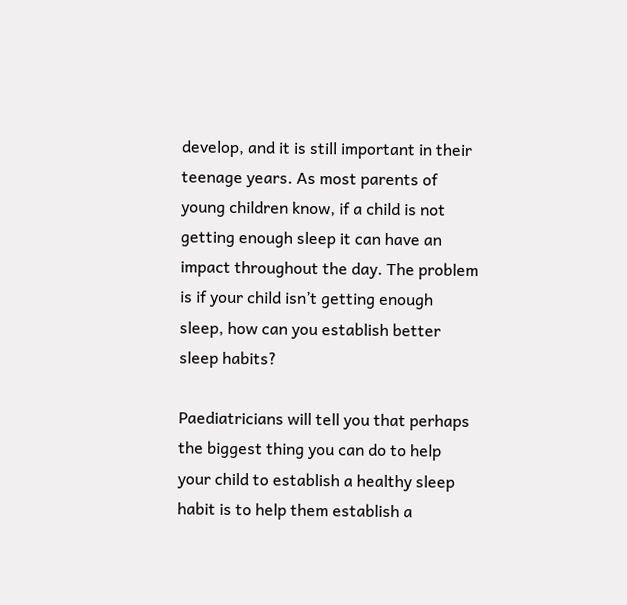develop, and it is still important in their teenage years. As most parents of young children know, if a child is not getting enough sleep it can have an impact throughout the day. The problem is if your child isn’t getting enough sleep, how can you establish better sleep habits?

Paediatricians will tell you that perhaps the biggest thing you can do to help your child to establish a healthy sleep habit is to help them establish a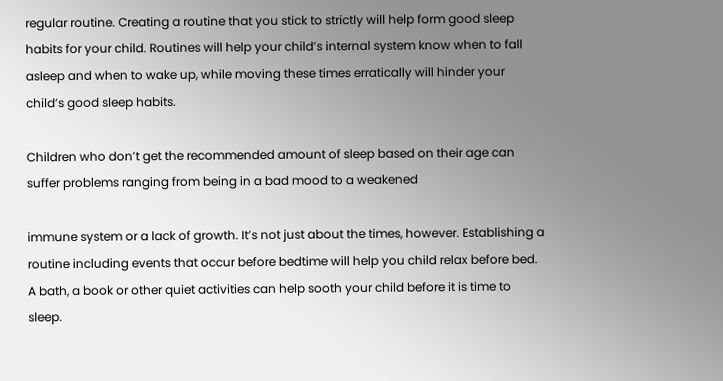regular routine. Creating a routine that you stick to strictly will help form good sleep habits for your child. Routines will help your child’s internal system know when to fall asleep and when to wake up, while moving these times erratically will hinder your child’s good sleep habits.

Children who don’t get the recommended amount of sleep based on their age can suffer problems ranging from being in a bad mood to a weakened

immune system or a lack of growth. It’s not just about the times, however. Establishing a routine including events that occur before bedtime will help you child relax before bed. A bath, a book or other quiet activities can help sooth your child before it is time to sleep.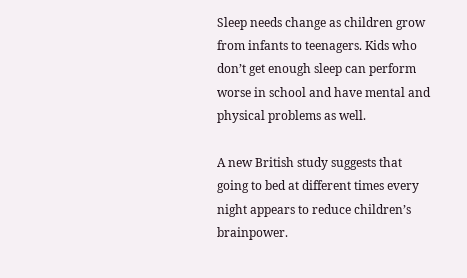Sleep needs change as children grow from infants to teenagers. Kids who don’t get enough sleep can perform worse in school and have mental and physical problems as well.

A new British study suggests that going to bed at different times every night appears to reduce children’s brainpower.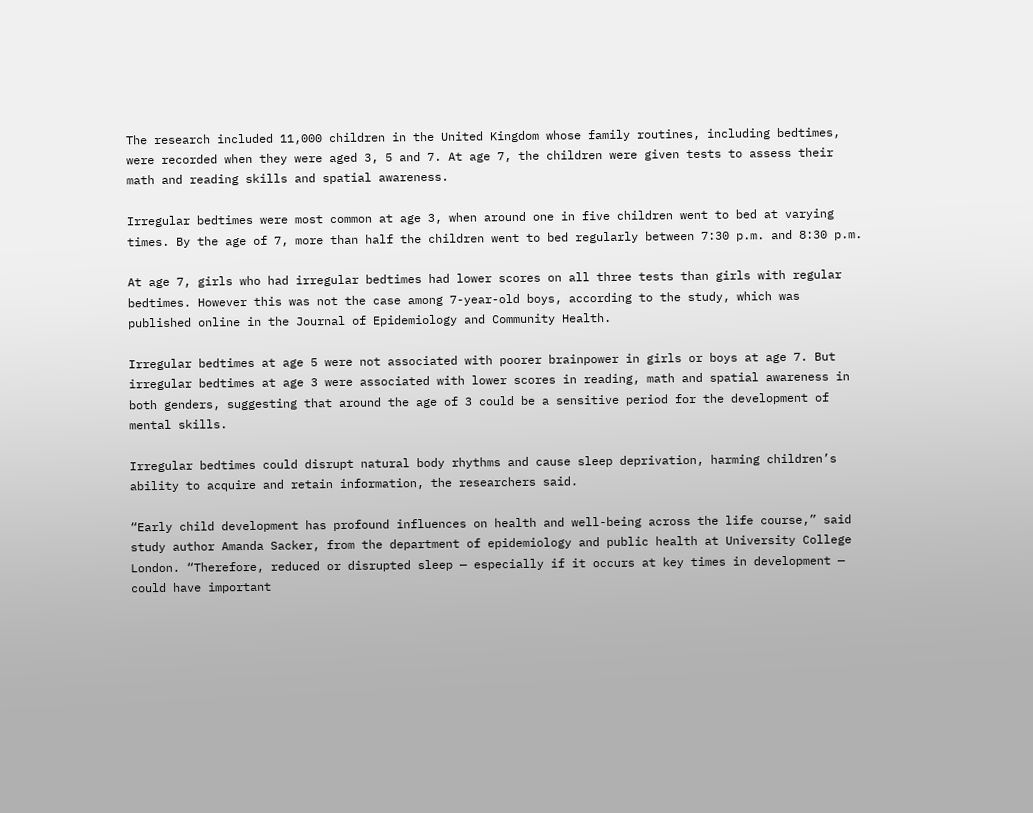The research included 11,000 children in the United Kingdom whose family routines, including bedtimes, were recorded when they were aged 3, 5 and 7. At age 7, the children were given tests to assess their math and reading skills and spatial awareness.

Irregular bedtimes were most common at age 3, when around one in five children went to bed at varying times. By the age of 7, more than half the children went to bed regularly between 7:30 p.m. and 8:30 p.m.

At age 7, girls who had irregular bedtimes had lower scores on all three tests than girls with regular bedtimes. However this was not the case among 7-year-old boys, according to the study, which was published online in the Journal of Epidemiology and Community Health.

Irregular bedtimes at age 5 were not associated with poorer brainpower in girls or boys at age 7. But irregular bedtimes at age 3 were associated with lower scores in reading, math and spatial awareness in both genders, suggesting that around the age of 3 could be a sensitive period for the development of mental skills.

Irregular bedtimes could disrupt natural body rhythms and cause sleep deprivation, harming children’s ability to acquire and retain information, the researchers said.

“Early child development has profound influences on health and well-being across the life course,” said study author Amanda Sacker, from the department of epidemiology and public health at University College London. “Therefore, reduced or disrupted sleep — especially if it occurs at key times in development — could have important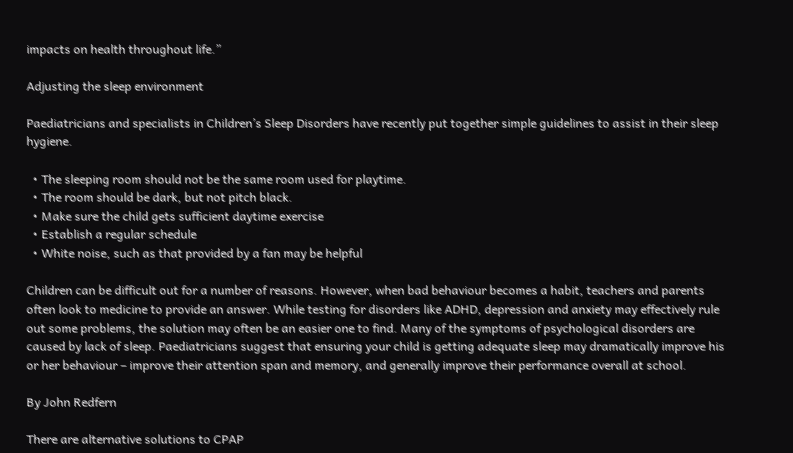impacts on health throughout life.”

Adjusting the sleep environment

Paediatricians and specialists in Children’s Sleep Disorders have recently put together simple guidelines to assist in their sleep hygiene.

  • The sleeping room should not be the same room used for playtime.
  • The room should be dark, but not pitch black.
  • Make sure the child gets sufficient daytime exercise
  • Establish a regular schedule
  • White noise, such as that provided by a fan may be helpful

Children can be difficult out for a number of reasons. However, when bad behaviour becomes a habit, teachers and parents often look to medicine to provide an answer. While testing for disorders like ADHD, depression and anxiety may effectively rule out some problems, the solution may often be an easier one to find. Many of the symptoms of psychological disorders are caused by lack of sleep. Paediatricians suggest that ensuring your child is getting adequate sleep may dramatically improve his or her behaviour – improve their attention span and memory, and generally improve their performance overall at school.

By John Redfern

There are alternative solutions to CPAP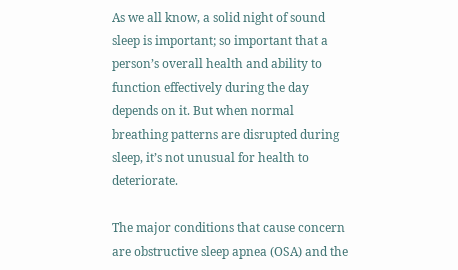As we all know, a solid night of sound sleep is important; so important that a person’s overall health and ability to function effectively during the day depends on it. But when normal breathing patterns are disrupted during sleep, it’s not unusual for health to deteriorate.

The major conditions that cause concern are obstructive sleep apnea (OSA) and the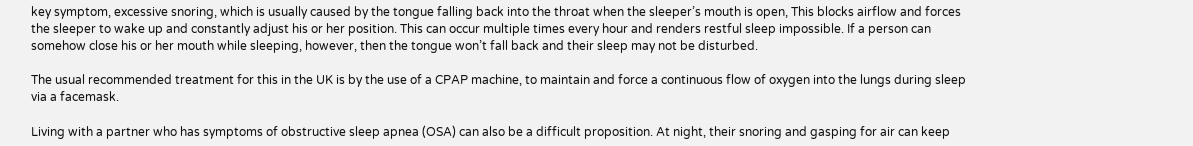key symptom, excessive snoring, which is usually caused by the tongue falling back into the throat when the sleeper’s mouth is open, This blocks airflow and forces the sleeper to wake up and constantly adjust his or her position. This can occur multiple times every hour and renders restful sleep impossible. If a person can somehow close his or her mouth while sleeping, however, then the tongue won’t fall back and their sleep may not be disturbed.

The usual recommended treatment for this in the UK is by the use of a CPAP machine, to maintain and force a continuous flow of oxygen into the lungs during sleep via a facemask.

Living with a partner who has symptoms of obstructive sleep apnea (OSA) can also be a difficult proposition. At night, their snoring and gasping for air can keep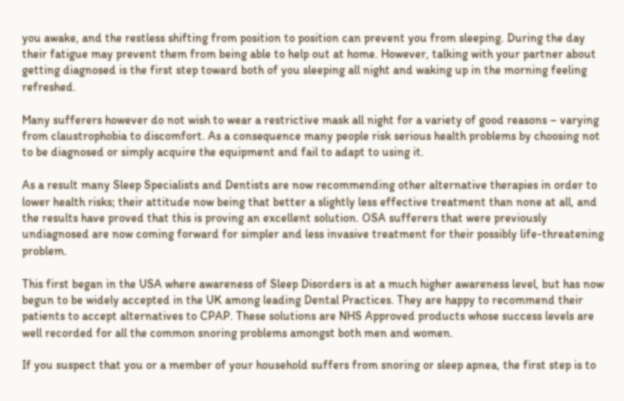you awake, and the restless shifting from position to position can prevent you from sleeping. During the day their fatigue may prevent them from being able to help out at home. However, talking with your partner about getting diagnosed is the first step toward both of you sleeping all night and waking up in the morning feeling refreshed.

Many sufferers however do not wish to wear a restrictive mask all night for a variety of good reasons – varying from claustrophobia to discomfort. As a consequence many people risk serious health problems by choosing not to be diagnosed or simply acquire the equipment and fail to adapt to using it.

As a result many Sleep Specialists and Dentists are now recommending other alternative therapies in order to lower health risks; their attitude now being that better a slightly less effective treatment than none at all, and the results have proved that this is proving an excellent solution. OSA sufferers that were previously undiagnosed are now coming forward for simpler and less invasive treatment for their possibly life-threatening problem.

This first began in the USA where awareness of Sleep Disorders is at a much higher awareness level, but has now begun to be widely accepted in the UK among leading Dental Practices. They are happy to recommend their patients to accept alternatives to CPAP. These solutions are NHS Approved products whose success levels are well recorded for all the common snoring problems amongst both men and women.

If you suspect that you or a member of your household suffers from snoring or sleep apnea, the first step is to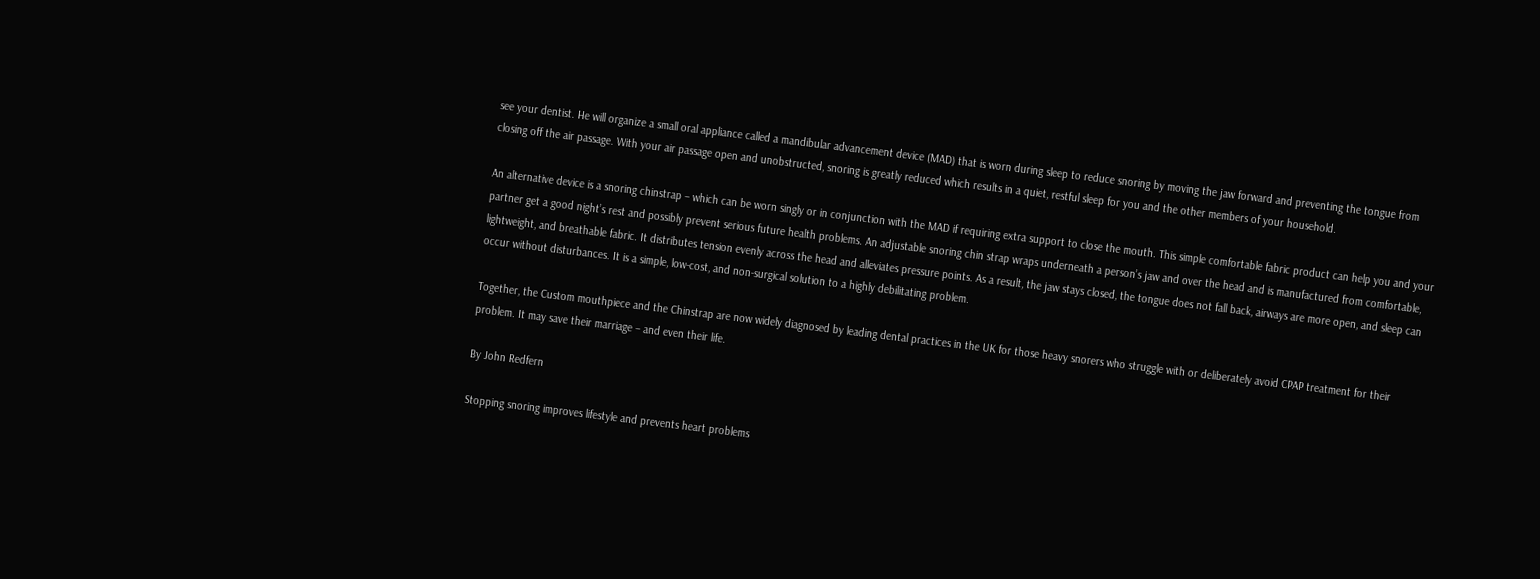see your dentist. He will organize a small oral appliance called a mandibular advancement device (MAD) that is worn during sleep to reduce snoring by moving the jaw forward and preventing the tongue from closing off the air passage. With your air passage open and unobstructed, snoring is greatly reduced which results in a quiet, restful sleep for you and the other members of your household.

An alternative device is a snoring chinstrap – which can be worn singly or in conjunction with the MAD if requiring extra support to close the mouth. This simple comfortable fabric product can help you and your partner get a good night’s rest and possibly prevent serious future health problems. An adjustable snoring chin strap wraps underneath a person’s jaw and over the head and is manufactured from comfortable, lightweight, and breathable fabric. It distributes tension evenly across the head and alleviates pressure points. As a result, the jaw stays closed, the tongue does not fall back, airways are more open, and sleep can occur without disturbances. It is a simple, low-cost, and non-surgical solution to a highly debilitating problem.

Together, the Custom mouthpiece and the Chinstrap are now widely diagnosed by leading dental practices in the UK for those heavy snorers who struggle with or deliberately avoid CPAP treatment for their problem. It may save their marriage – and even their life.

By John Redfern

Stopping snoring improves lifestyle and prevents heart problems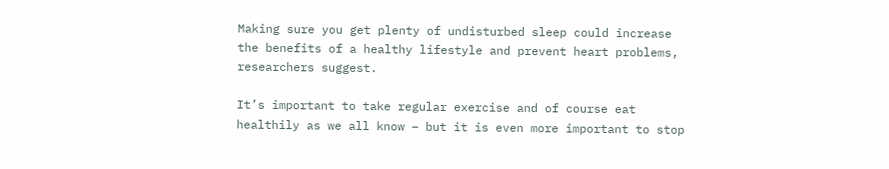Making sure you get plenty of undisturbed sleep could increase the benefits of a healthy lifestyle and prevent heart problems, researchers suggest.

It’s important to take regular exercise and of course eat healthily as we all know – but it is even more important to stop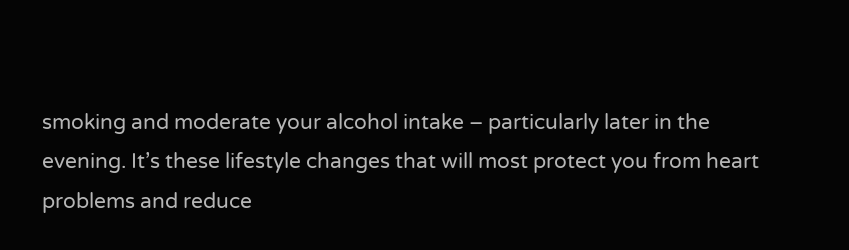smoking and moderate your alcohol intake – particularly later in the evening. It’s these lifestyle changes that will most protect you from heart problems and reduce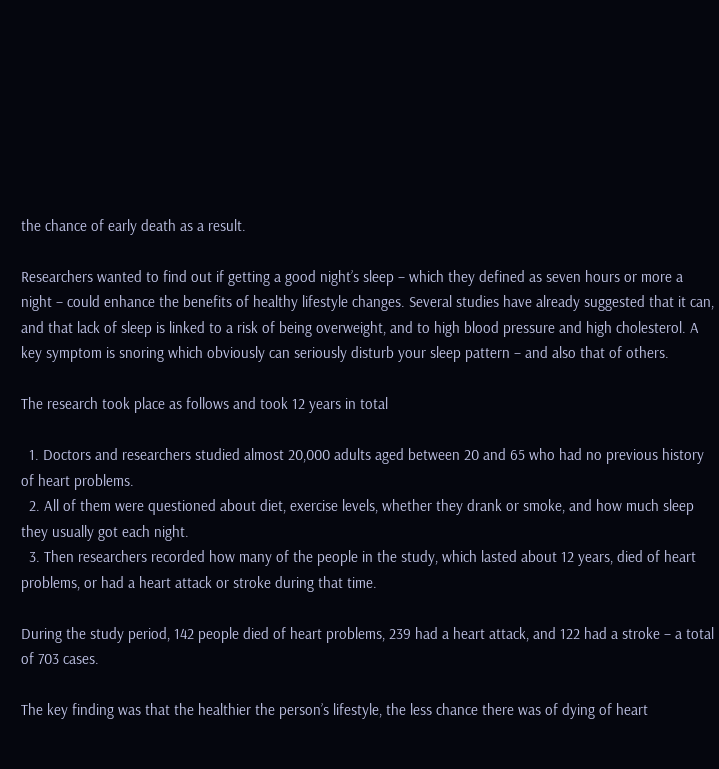the chance of early death as a result.

Researchers wanted to find out if getting a good night’s sleep – which they defined as seven hours or more a night – could enhance the benefits of healthy lifestyle changes. Several studies have already suggested that it can, and that lack of sleep is linked to a risk of being overweight, and to high blood pressure and high cholesterol. A key symptom is snoring which obviously can seriously disturb your sleep pattern – and also that of others.

The research took place as follows and took 12 years in total

  1. Doctors and researchers studied almost 20,000 adults aged between 20 and 65 who had no previous history of heart problems.
  2. All of them were questioned about diet, exercise levels, whether they drank or smoke, and how much sleep they usually got each night.
  3. Then researchers recorded how many of the people in the study, which lasted about 12 years, died of heart problems, or had a heart attack or stroke during that time.

During the study period, 142 people died of heart problems, 239 had a heart attack, and 122 had a stroke – a total of 703 cases.

The key finding was that the healthier the person’s lifestyle, the less chance there was of dying of heart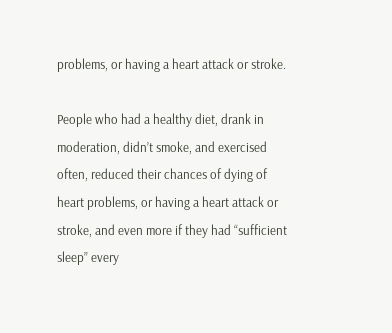problems, or having a heart attack or stroke.

People who had a healthy diet, drank in moderation, didn’t smoke, and exercised often, reduced their chances of dying of heart problems, or having a heart attack or stroke, and even more if they had “sufficient sleep” every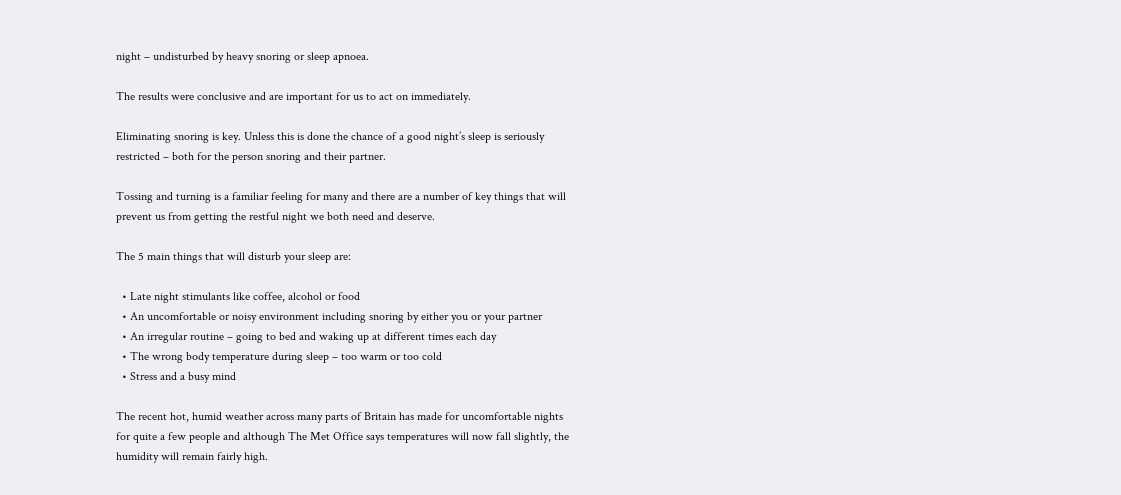night – undisturbed by heavy snoring or sleep apnoea.

The results were conclusive and are important for us to act on immediately.

Eliminating snoring is key. Unless this is done the chance of a good night’s sleep is seriously restricted – both for the person snoring and their partner.

Tossing and turning is a familiar feeling for many and there are a number of key things that will prevent us from getting the restful night we both need and deserve.

The 5 main things that will disturb your sleep are:

  • Late night stimulants like coffee, alcohol or food
  • An uncomfortable or noisy environment including snoring by either you or your partner
  • An irregular routine – going to bed and waking up at different times each day
  • The wrong body temperature during sleep – too warm or too cold
  • Stress and a busy mind

The recent hot, humid weather across many parts of Britain has made for uncomfortable nights for quite a few people and although The Met Office says temperatures will now fall slightly, the humidity will remain fairly high.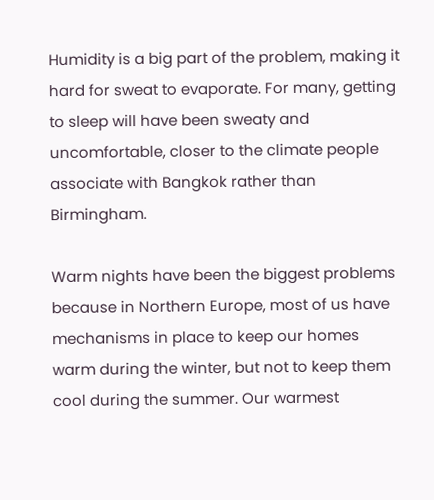Humidity is a big part of the problem, making it hard for sweat to evaporate. For many, getting to sleep will have been sweaty and uncomfortable, closer to the climate people associate with Bangkok rather than Birmingham.

Warm nights have been the biggest problems because in Northern Europe, most of us have mechanisms in place to keep our homes warm during the winter, but not to keep them cool during the summer. Our warmest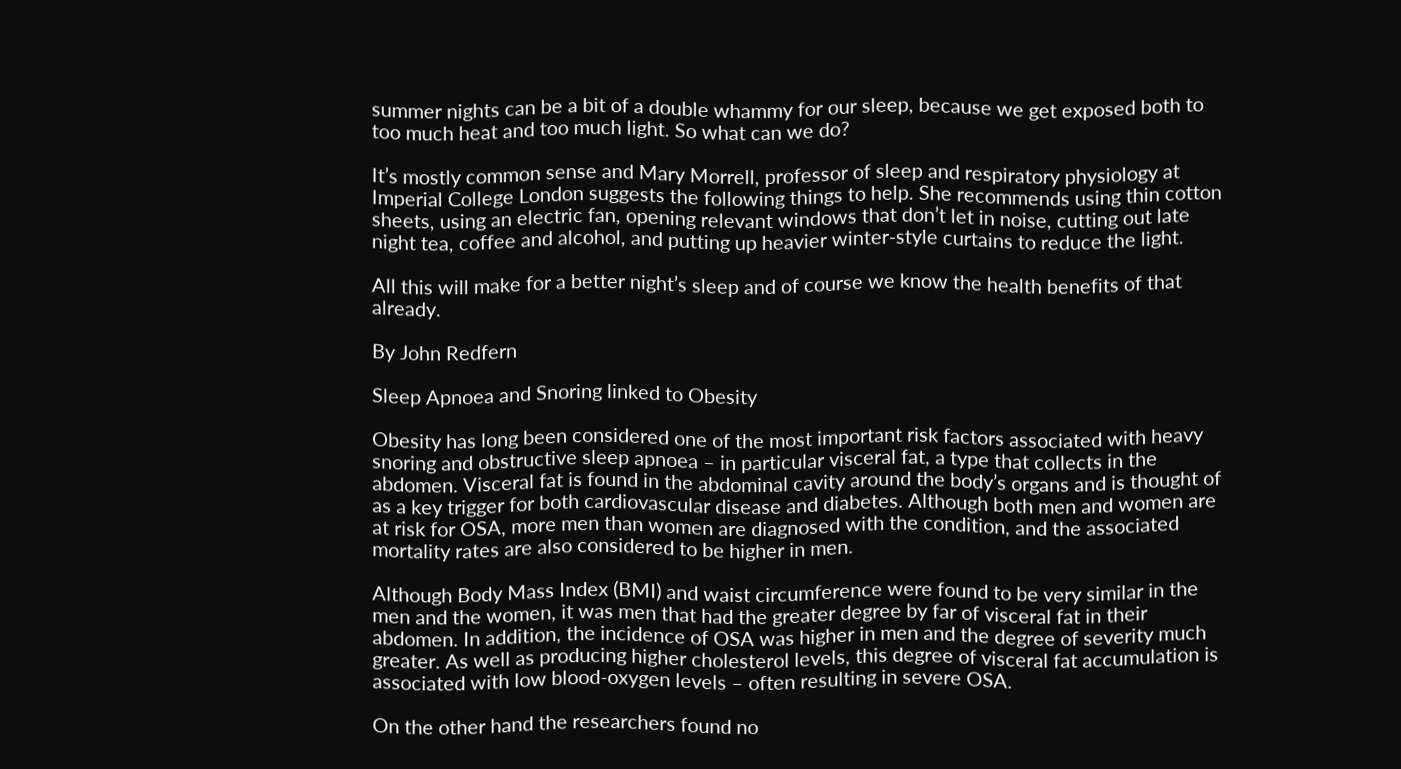summer nights can be a bit of a double whammy for our sleep, because we get exposed both to too much heat and too much light. So what can we do?

It’s mostly common sense and Mary Morrell, professor of sleep and respiratory physiology at Imperial College London suggests the following things to help. She recommends using thin cotton sheets, using an electric fan, opening relevant windows that don’t let in noise, cutting out late night tea, coffee and alcohol, and putting up heavier winter-style curtains to reduce the light.

All this will make for a better night’s sleep and of course we know the health benefits of that already.

By John Redfern

Sleep Apnoea and Snoring linked to Obesity

Obesity has long been considered one of the most important risk factors associated with heavy snoring and obstructive sleep apnoea – in particular visceral fat, a type that collects in the abdomen. Visceral fat is found in the abdominal cavity around the body’s organs and is thought of as a key trigger for both cardiovascular disease and diabetes. Although both men and women are at risk for OSA, more men than women are diagnosed with the condition, and the associated mortality rates are also considered to be higher in men.

Although Body Mass Index (BMI) and waist circumference were found to be very similar in the men and the women, it was men that had the greater degree by far of visceral fat in their abdomen. In addition, the incidence of OSA was higher in men and the degree of severity much greater. As well as producing higher cholesterol levels, this degree of visceral fat accumulation is associated with low blood-oxygen levels – often resulting in severe OSA.

On the other hand the researchers found no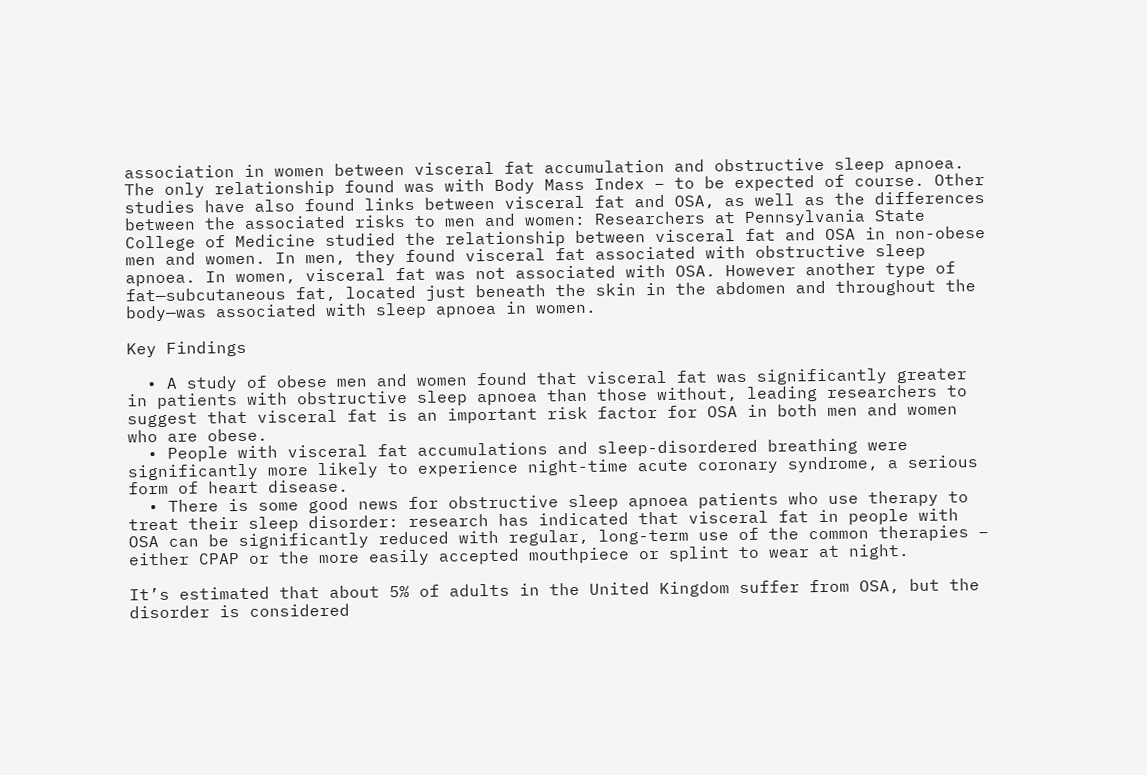association in women between visceral fat accumulation and obstructive sleep apnoea. The only relationship found was with Body Mass Index – to be expected of course. Other studies have also found links between visceral fat and OSA, as well as the differences between the associated risks to men and women: Researchers at Pennsylvania State College of Medicine studied the relationship between visceral fat and OSA in non-obese men and women. In men, they found visceral fat associated with obstructive sleep apnoea. In women, visceral fat was not associated with OSA. However another type of fat—subcutaneous fat, located just beneath the skin in the abdomen and throughout the body—was associated with sleep apnoea in women.

Key Findings

  • A study of obese men and women found that visceral fat was significantly greater in patients with obstructive sleep apnoea than those without, leading researchers to suggest that visceral fat is an important risk factor for OSA in both men and women who are obese.
  • People with visceral fat accumulations and sleep-disordered breathing were significantly more likely to experience night-time acute coronary syndrome, a serious form of heart disease.
  • There is some good news for obstructive sleep apnoea patients who use therapy to treat their sleep disorder: research has indicated that visceral fat in people with OSA can be significantly reduced with regular, long-term use of the common therapies – either CPAP or the more easily accepted mouthpiece or splint to wear at night.

It’s estimated that about 5% of adults in the United Kingdom suffer from OSA, but the disorder is considered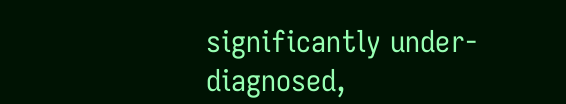significantly under-diagnosed,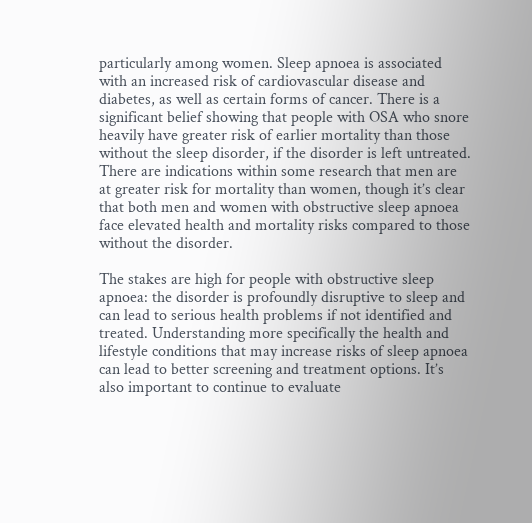particularly among women. Sleep apnoea is associated with an increased risk of cardiovascular disease and diabetes, as well as certain forms of cancer. There is a significant belief showing that people with OSA who snore heavily have greater risk of earlier mortality than those without the sleep disorder, if the disorder is left untreated. There are indications within some research that men are at greater risk for mortality than women, though it’s clear that both men and women with obstructive sleep apnoea face elevated health and mortality risks compared to those without the disorder.

The stakes are high for people with obstructive sleep apnoea: the disorder is profoundly disruptive to sleep and can lead to serious health problems if not identified and treated. Understanding more specifically the health and lifestyle conditions that may increase risks of sleep apnoea can lead to better screening and treatment options. It’s also important to continue to evaluate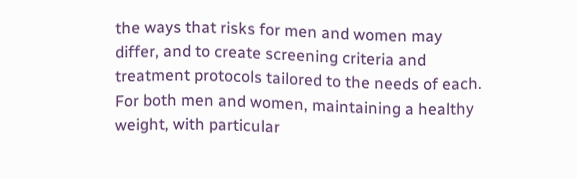the ways that risks for men and women may differ, and to create screening criteria and treatment protocols tailored to the needs of each. For both men and women, maintaining a healthy weight, with particular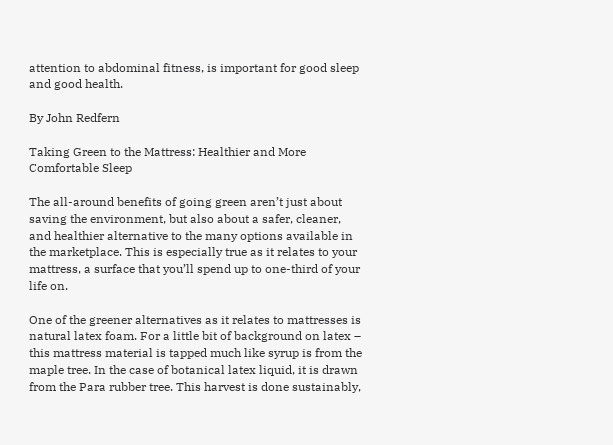attention to abdominal fitness, is important for good sleep and good health.

By John Redfern

Taking Green to the Mattress: Healthier and More Comfortable Sleep

The all-around benefits of going green aren’t just about saving the environment, but also about a safer, cleaner, and healthier alternative to the many options available in the marketplace. This is especially true as it relates to your mattress, a surface that you’ll spend up to one-third of your life on.

One of the greener alternatives as it relates to mattresses is natural latex foam. For a little bit of background on latex – this mattress material is tapped much like syrup is from the maple tree. In the case of botanical latex liquid, it is drawn from the Para rubber tree. This harvest is done sustainably,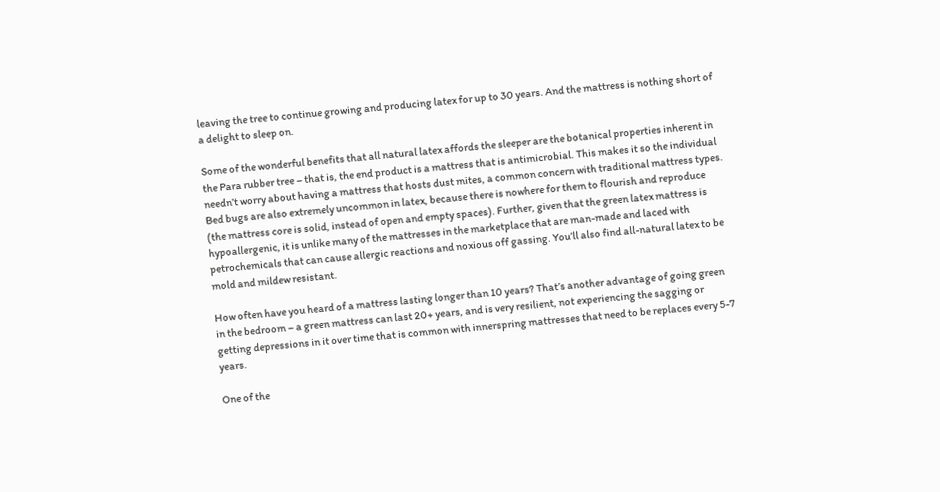leaving the tree to continue growing and producing latex for up to 30 years. And the mattress is nothing short of a delight to sleep on.

Some of the wonderful benefits that all natural latex affords the sleeper are the botanical properties inherent in the Para rubber tree – that is, the end product is a mattress that is antimicrobial. This makes it so the individual needn’t worry about having a mattress that hosts dust mites, a common concern with traditional mattress types. Bed bugs are also extremely uncommon in latex, because there is nowhere for them to flourish and reproduce (the mattress core is solid, instead of open and empty spaces). Further, given that the green latex mattress is hypoallergenic, it is unlike many of the mattresses in the marketplace that are man-made and laced with petrochemicals that can cause allergic reactions and noxious off gassing. You’ll also find all-natural latex to be mold and mildew resistant.

How often have you heard of a mattress lasting longer than 10 years? That’s another advantage of going green in the bedroom – a green mattress can last 20+ years, and is very resilient, not experiencing the sagging or getting depressions in it over time that is common with innerspring mattresses that need to be replaces every 5-7 years.

One of the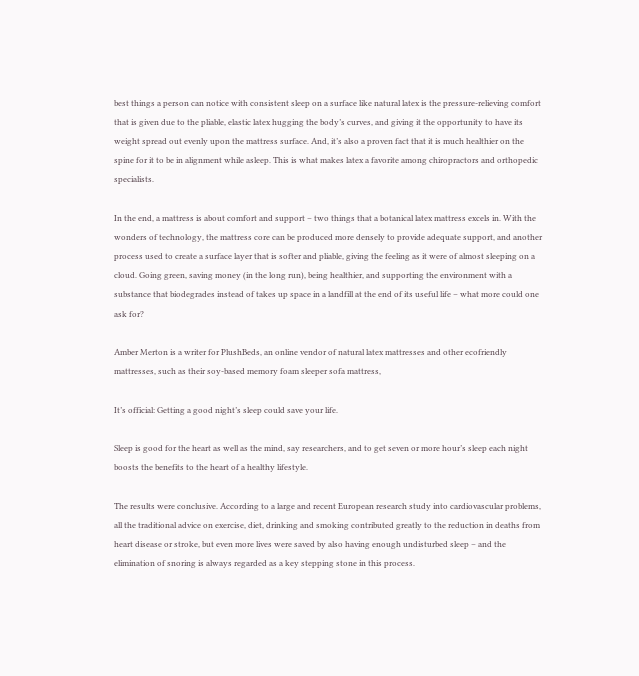best things a person can notice with consistent sleep on a surface like natural latex is the pressure-relieving comfort that is given due to the pliable, elastic latex hugging the body’s curves, and giving it the opportunity to have its weight spread out evenly upon the mattress surface. And, it’s also a proven fact that it is much healthier on the spine for it to be in alignment while asleep. This is what makes latex a favorite among chiropractors and orthopedic specialists.

In the end, a mattress is about comfort and support – two things that a botanical latex mattress excels in. With the wonders of technology, the mattress core can be produced more densely to provide adequate support, and another process used to create a surface layer that is softer and pliable, giving the feeling as it were of almost sleeping on a cloud. Going green, saving money (in the long run), being healthier, and supporting the environment with a substance that biodegrades instead of takes up space in a landfill at the end of its useful life – what more could one ask for?

Amber Merton is a writer for PlushBeds, an online vendor of natural latex mattresses and other ecofriendly mattresses, such as their soy-based memory foam sleeper sofa mattress,

It’s official: Getting a good night’s sleep could save your life.

Sleep is good for the heart as well as the mind, say researchers, and to get seven or more hour’s sleep each night boosts the benefits to the heart of a healthy lifestyle.

The results were conclusive. According to a large and recent European research study into cardiovascular problems, all the traditional advice on exercise, diet, drinking and smoking contributed greatly to the reduction in deaths from heart disease or stroke, but even more lives were saved by also having enough undisturbed sleep – and the elimination of snoring is always regarded as a key stepping stone in this process.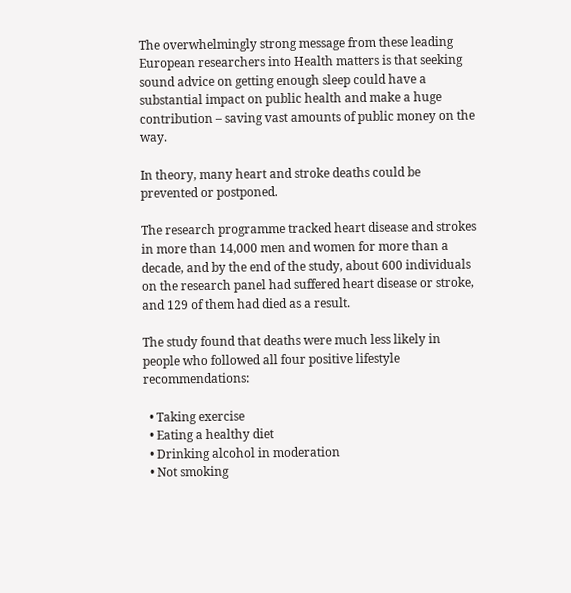The overwhelmingly strong message from these leading European researchers into Health matters is that seeking sound advice on getting enough sleep could have a substantial impact on public health and make a huge contribution – saving vast amounts of public money on the way.

In theory, many heart and stroke deaths could be prevented or postponed.

The research programme tracked heart disease and strokes in more than 14,000 men and women for more than a decade, and by the end of the study, about 600 individuals on the research panel had suffered heart disease or stroke, and 129 of them had died as a result.

The study found that deaths were much less likely in people who followed all four positive lifestyle recommendations:

  • Taking exercise
  • Eating a healthy diet
  • Drinking alcohol in moderation
  • Not smoking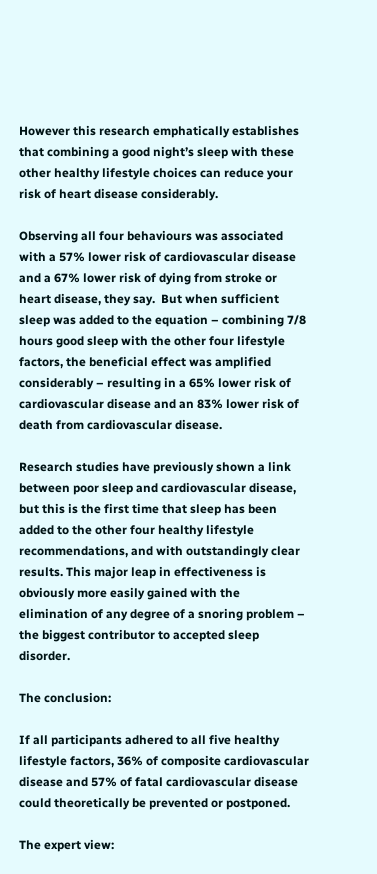However this research emphatically establishes that combining a good night’s sleep with these other healthy lifestyle choices can reduce your risk of heart disease considerably.

Observing all four behaviours was associated with a 57% lower risk of cardiovascular disease and a 67% lower risk of dying from stroke or heart disease, they say.  But when sufficient sleep was added to the equation – combining 7/8 hours good sleep with the other four lifestyle factors, the beneficial effect was amplified considerably – resulting in a 65% lower risk of cardiovascular disease and an 83% lower risk of death from cardiovascular disease.

Research studies have previously shown a link between poor sleep and cardiovascular disease, but this is the first time that sleep has been added to the other four healthy lifestyle recommendations, and with outstandingly clear results. This major leap in effectiveness is obviously more easily gained with the elimination of any degree of a snoring problem – the biggest contributor to accepted sleep disorder.

The conclusion:

If all participants adhered to all five healthy lifestyle factors, 36% of composite cardiovascular disease and 57% of fatal cardiovascular disease could theoretically be prevented or postponed.

The expert view: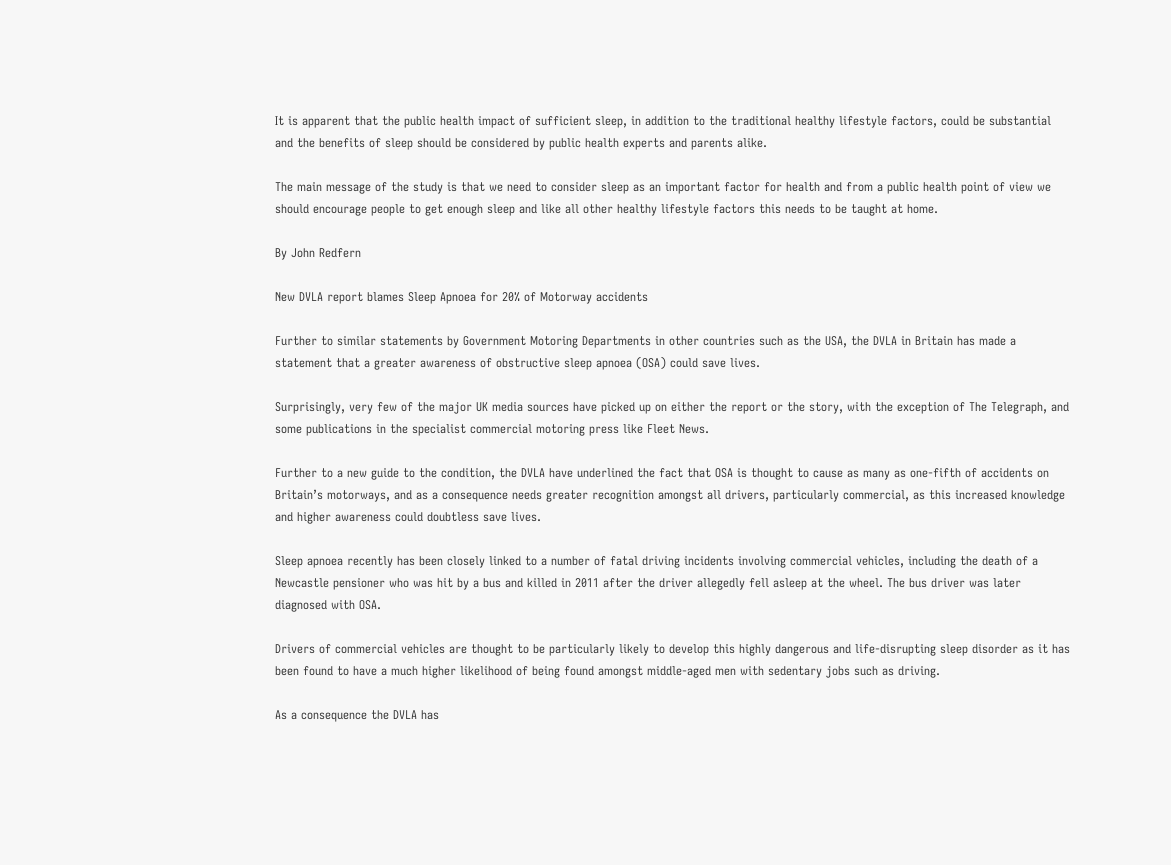It is apparent that the public health impact of sufficient sleep, in addition to the traditional healthy lifestyle factors, could be substantial and the benefits of sleep should be considered by public health experts and parents alike.

The main message of the study is that we need to consider sleep as an important factor for health and from a public health point of view we should encourage people to get enough sleep and like all other healthy lifestyle factors this needs to be taught at home.

By John Redfern

New DVLA report blames Sleep Apnoea for 20% of Motorway accidents

Further to similar statements by Government Motoring Departments in other countries such as the USA, the DVLA in Britain has made a statement that a greater awareness of obstructive sleep apnoea (OSA) could save lives.

Surprisingly, very few of the major UK media sources have picked up on either the report or the story, with the exception of The Telegraph, and some publications in the specialist commercial motoring press like Fleet News.

Further to a new guide to the condition, the DVLA have underlined the fact that OSA is thought to cause as many as one-fifth of accidents on Britain’s motorways, and as a consequence needs greater recognition amongst all drivers, particularly commercial, as this increased knowledge and higher awareness could doubtless save lives.

Sleep apnoea recently has been closely linked to a number of fatal driving incidents involving commercial vehicles, including the death of a Newcastle pensioner who was hit by a bus and killed in 2011 after the driver allegedly fell asleep at the wheel. The bus driver was later diagnosed with OSA.

Drivers of commercial vehicles are thought to be particularly likely to develop this highly dangerous and life-disrupting sleep disorder as it has been found to have a much higher likelihood of being found amongst middle-aged men with sedentary jobs such as driving.

As a consequence the DVLA has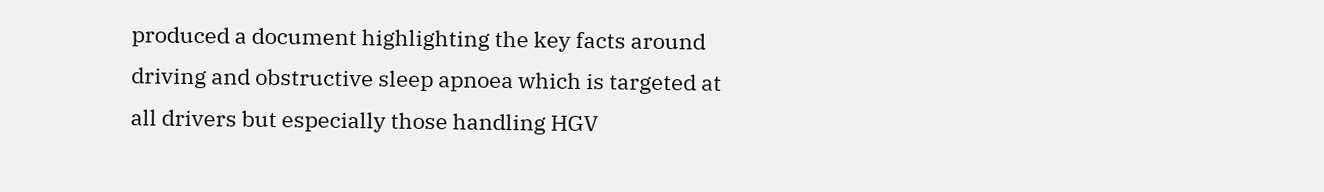produced a document highlighting the key facts around driving and obstructive sleep apnoea which is targeted at all drivers but especially those handling HGV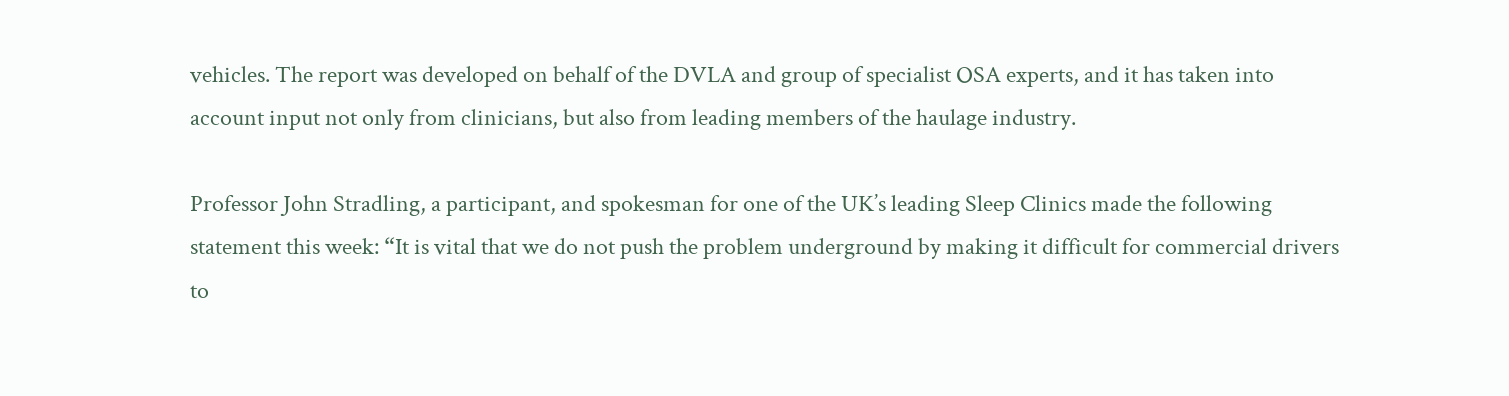vehicles. The report was developed on behalf of the DVLA and group of specialist OSA experts, and it has taken into account input not only from clinicians, but also from leading members of the haulage industry.

Professor John Stradling, a participant, and spokesman for one of the UK’s leading Sleep Clinics made the following statement this week: “It is vital that we do not push the problem underground by making it difficult for commercial drivers to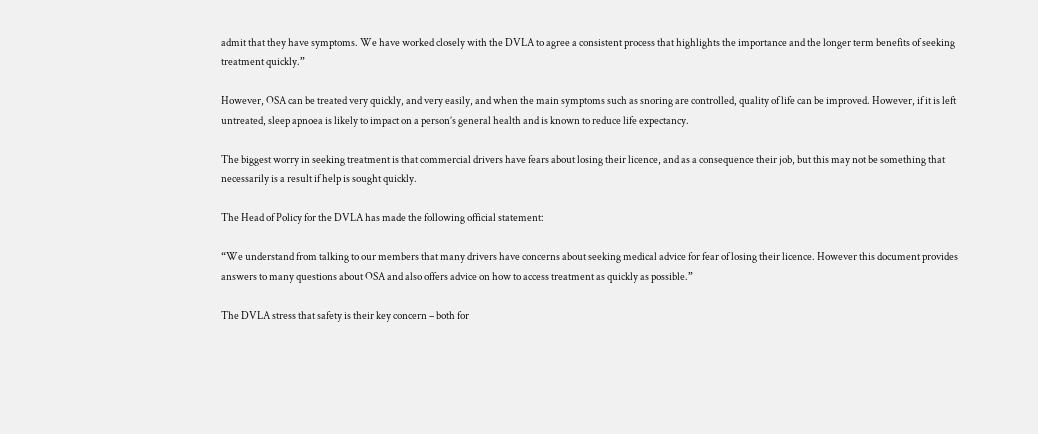admit that they have symptoms. We have worked closely with the DVLA to agree a consistent process that highlights the importance and the longer term benefits of seeking treatment quickly.”

However, OSA can be treated very quickly, and very easily, and when the main symptoms such as snoring are controlled, quality of life can be improved. However, if it is left untreated, sleep apnoea is likely to impact on a person’s general health and is known to reduce life expectancy.

The biggest worry in seeking treatment is that commercial drivers have fears about losing their licence, and as a consequence their job, but this may not be something that necessarily is a result if help is sought quickly.

The Head of Policy for the DVLA has made the following official statement:

“We understand from talking to our members that many drivers have concerns about seeking medical advice for fear of losing their licence. However this document provides answers to many questions about OSA and also offers advice on how to access treatment as quickly as possible.”

The DVLA stress that safety is their key concern – both for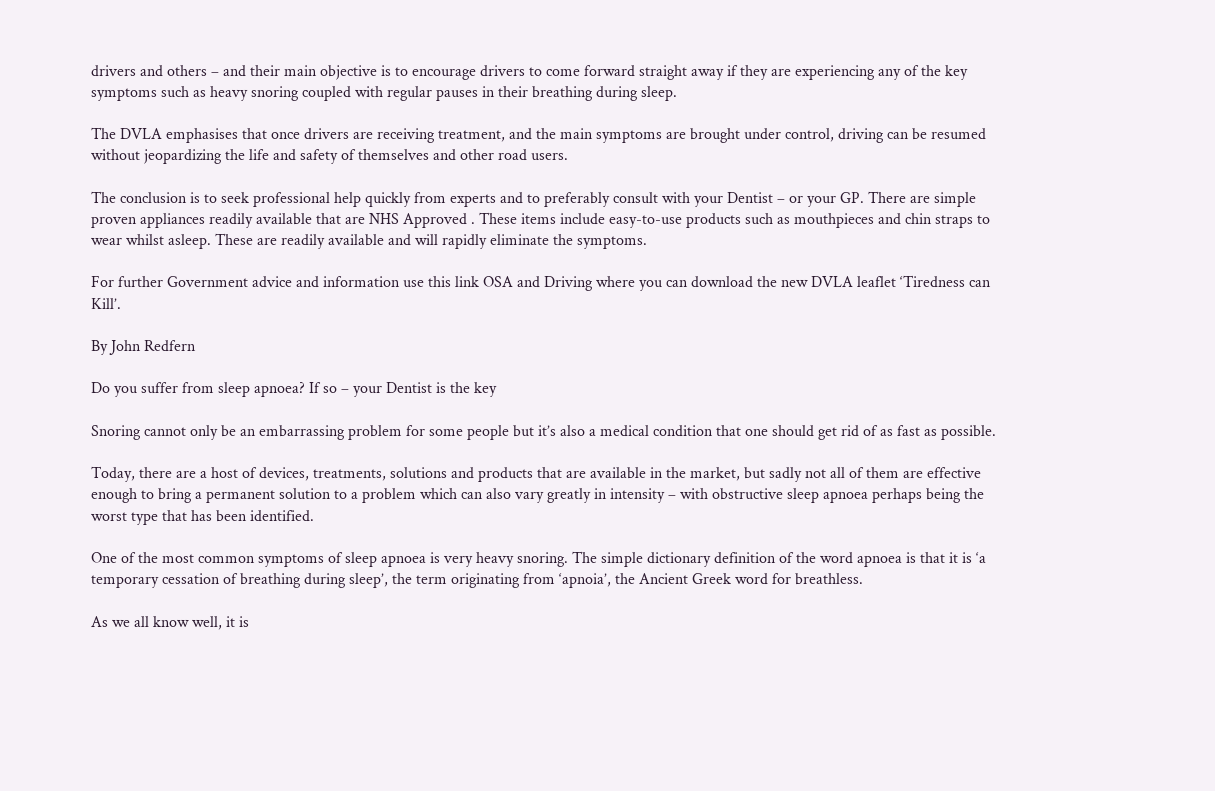drivers and others – and their main objective is to encourage drivers to come forward straight away if they are experiencing any of the key symptoms such as heavy snoring coupled with regular pauses in their breathing during sleep.

The DVLA emphasises that once drivers are receiving treatment, and the main symptoms are brought under control, driving can be resumed without jeopardizing the life and safety of themselves and other road users.

The conclusion is to seek professional help quickly from experts and to preferably consult with your Dentist – or your GP. There are simple proven appliances readily available that are NHS Approved . These items include easy-to-use products such as mouthpieces and chin straps to wear whilst asleep. These are readily available and will rapidly eliminate the symptoms.

For further Government advice and information use this link OSA and Driving where you can download the new DVLA leaflet ‘Tiredness can Kill’.

By John Redfern

Do you suffer from sleep apnoea? If so – your Dentist is the key

Snoring cannot only be an embarrassing problem for some people but it’s also a medical condition that one should get rid of as fast as possible.

Today, there are a host of devices, treatments, solutions and products that are available in the market, but sadly not all of them are effective enough to bring a permanent solution to a problem which can also vary greatly in intensity – with obstructive sleep apnoea perhaps being the worst type that has been identified.

One of the most common symptoms of sleep apnoea is very heavy snoring. The simple dictionary definition of the word apnoea is that it is ‘a temporary cessation of breathing during sleep’, the term originating from ‘apnoia’, the Ancient Greek word for breathless.

As we all know well, it is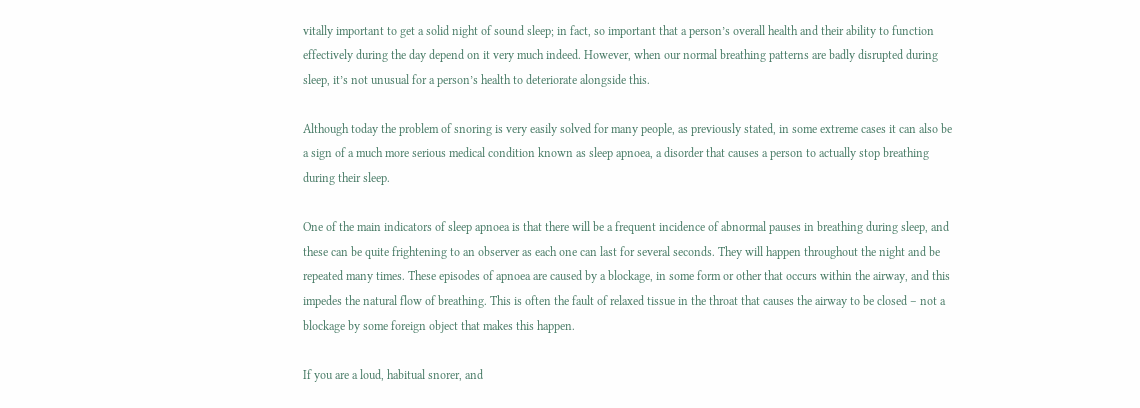vitally important to get a solid night of sound sleep; in fact, so important that a person’s overall health and their ability to function effectively during the day depend on it very much indeed. However, when our normal breathing patterns are badly disrupted during sleep, it’s not unusual for a person’s health to deteriorate alongside this.

Although today the problem of snoring is very easily solved for many people, as previously stated, in some extreme cases it can also be a sign of a much more serious medical condition known as sleep apnoea, a disorder that causes a person to actually stop breathing during their sleep.

One of the main indicators of sleep apnoea is that there will be a frequent incidence of abnormal pauses in breathing during sleep, and these can be quite frightening to an observer as each one can last for several seconds. They will happen throughout the night and be repeated many times. These episodes of apnoea are caused by a blockage, in some form or other that occurs within the airway, and this impedes the natural flow of breathing. This is often the fault of relaxed tissue in the throat that causes the airway to be closed – not a blockage by some foreign object that makes this happen.

If you are a loud, habitual snorer, and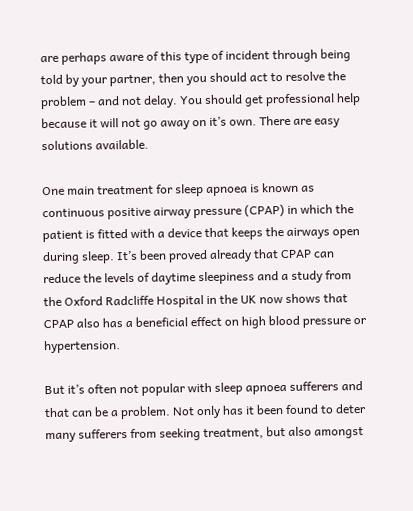are perhaps aware of this type of incident through being told by your partner, then you should act to resolve the problem – and not delay. You should get professional help because it will not go away on it’s own. There are easy solutions available.

One main treatment for sleep apnoea is known as continuous positive airway pressure (CPAP) in which the patient is fitted with a device that keeps the airways open during sleep. It’s been proved already that CPAP can reduce the levels of daytime sleepiness and a study from the Oxford Radcliffe Hospital in the UK now shows that CPAP also has a beneficial effect on high blood pressure or hypertension.

But it’s often not popular with sleep apnoea sufferers and that can be a problem. Not only has it been found to deter many sufferers from seeking treatment, but also amongst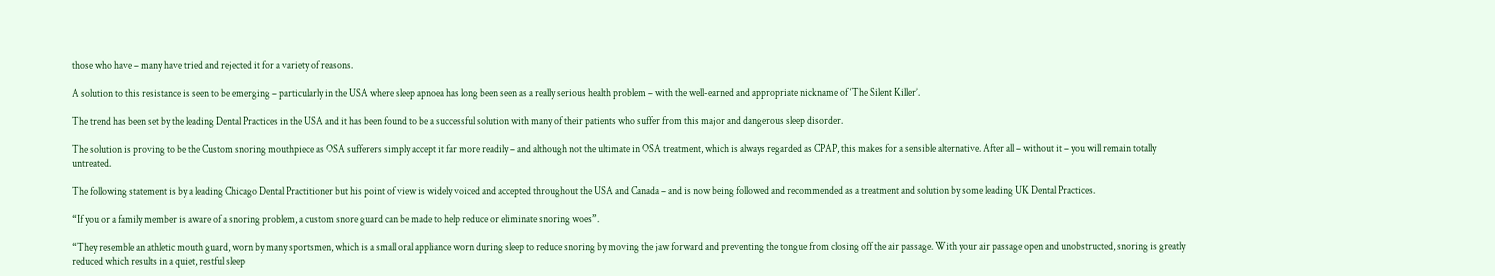those who have – many have tried and rejected it for a variety of reasons.

A solution to this resistance is seen to be emerging – particularly in the USA where sleep apnoea has long been seen as a really serious health problem – with the well-earned and appropriate nickname of ‘The Silent Killer’.

The trend has been set by the leading Dental Practices in the USA and it has been found to be a successful solution with many of their patients who suffer from this major and dangerous sleep disorder.

The solution is proving to be the Custom snoring mouthpiece as OSA sufferers simply accept it far more readily – and although not the ultimate in OSA treatment, which is always regarded as CPAP, this makes for a sensible alternative. After all – without it – you will remain totally untreated.

The following statement is by a leading Chicago Dental Practitioner but his point of view is widely voiced and accepted throughout the USA and Canada – and is now being followed and recommended as a treatment and solution by some leading UK Dental Practices.

“If you or a family member is aware of a snoring problem, a custom snore guard can be made to help reduce or eliminate snoring woes”.

“They resemble an athletic mouth guard, worn by many sportsmen, which is a small oral appliance worn during sleep to reduce snoring by moving the jaw forward and preventing the tongue from closing off the air passage. With your air passage open and unobstructed, snoring is greatly reduced which results in a quiet, restful sleep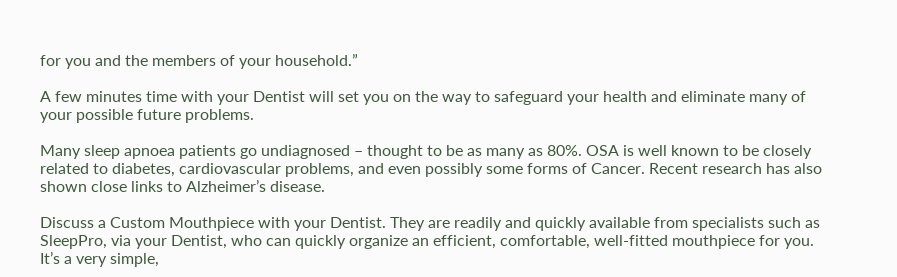for you and the members of your household.”

A few minutes time with your Dentist will set you on the way to safeguard your health and eliminate many of your possible future problems.

Many sleep apnoea patients go undiagnosed – thought to be as many as 80%. OSA is well known to be closely related to diabetes, cardiovascular problems, and even possibly some forms of Cancer. Recent research has also shown close links to Alzheimer’s disease.

Discuss a Custom Mouthpiece with your Dentist. They are readily and quickly available from specialists such as SleepPro, via your Dentist, who can quickly organize an efficient, comfortable, well-fitted mouthpiece for you. It’s a very simple,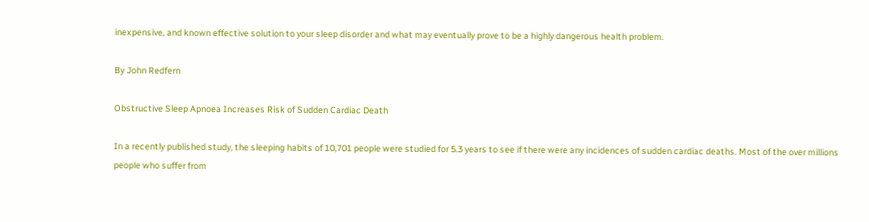inexpensive, and known effective solution to your sleep disorder and what may eventually prove to be a highly dangerous health problem.

By John Redfern

Obstructive Sleep Apnoea Increases Risk of Sudden Cardiac Death

In a recently published study, the sleeping habits of 10,701 people were studied for 5.3 years to see if there were any incidences of sudden cardiac deaths. Most of the over millions people who suffer from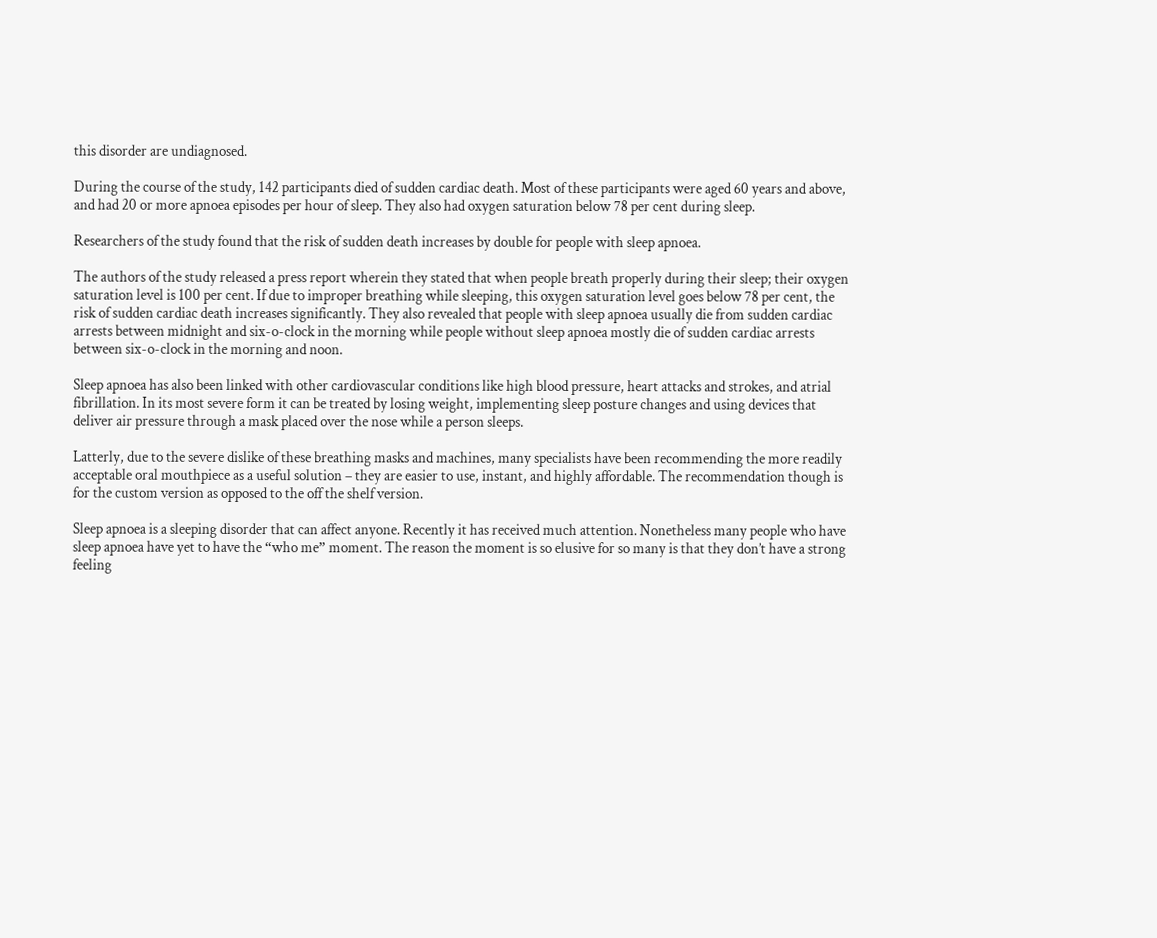this disorder are undiagnosed.

During the course of the study, 142 participants died of sudden cardiac death. Most of these participants were aged 60 years and above, and had 20 or more apnoea episodes per hour of sleep. They also had oxygen saturation below 78 per cent during sleep.

Researchers of the study found that the risk of sudden death increases by double for people with sleep apnoea.

The authors of the study released a press report wherein they stated that when people breath properly during their sleep; their oxygen saturation level is 100 per cent. If due to improper breathing while sleeping, this oxygen saturation level goes below 78 per cent, the risk of sudden cardiac death increases significantly. They also revealed that people with sleep apnoea usually die from sudden cardiac arrests between midnight and six-o-clock in the morning while people without sleep apnoea mostly die of sudden cardiac arrests between six-o-clock in the morning and noon.

Sleep apnoea has also been linked with other cardiovascular conditions like high blood pressure, heart attacks and strokes, and atrial fibrillation. In its most severe form it can be treated by losing weight, implementing sleep posture changes and using devices that deliver air pressure through a mask placed over the nose while a person sleeps.

Latterly, due to the severe dislike of these breathing masks and machines, many specialists have been recommending the more readily acceptable oral mouthpiece as a useful solution – they are easier to use, instant, and highly affordable. The recommendation though is for the custom version as opposed to the off the shelf version.

Sleep apnoea is a sleeping disorder that can affect anyone. Recently it has received much attention. Nonetheless many people who have sleep apnoea have yet to have the “who me” moment. The reason the moment is so elusive for so many is that they don’t have a strong feeling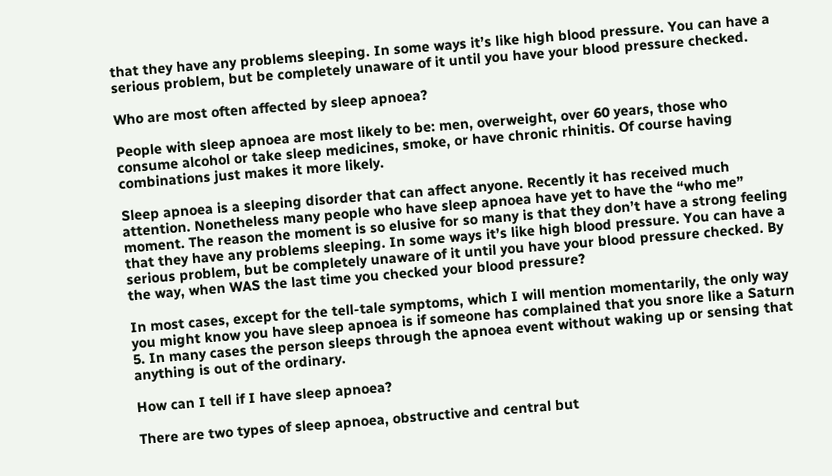that they have any problems sleeping. In some ways it’s like high blood pressure. You can have a serious problem, but be completely unaware of it until you have your blood pressure checked.

Who are most often affected by sleep apnoea?

People with sleep apnoea are most likely to be: men, overweight, over 60 years, those who consume alcohol or take sleep medicines, smoke, or have chronic rhinitis. Of course having combinations just makes it more likely.

Sleep apnoea is a sleeping disorder that can affect anyone. Recently it has received much attention. Nonetheless many people who have sleep apnoea have yet to have the “who me” moment. The reason the moment is so elusive for so many is that they don’t have a strong feeling that they have any problems sleeping. In some ways it’s like high blood pressure. You can have a serious problem, but be completely unaware of it until you have your blood pressure checked. By the way, when WAS the last time you checked your blood pressure?

In most cases, except for the tell-tale symptoms, which I will mention momentarily, the only way you might know you have sleep apnoea is if someone has complained that you snore like a Saturn 5. In many cases the person sleeps through the apnoea event without waking up or sensing that anything is out of the ordinary.

How can I tell if I have sleep apnoea?

There are two types of sleep apnoea, obstructive and central but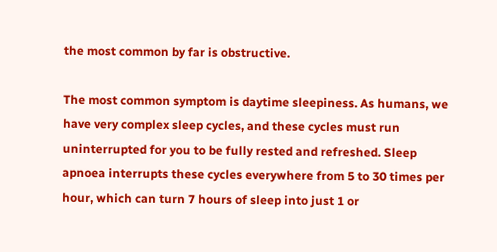the most common by far is obstructive.

The most common symptom is daytime sleepiness. As humans, we have very complex sleep cycles, and these cycles must run uninterrupted for you to be fully rested and refreshed. Sleep apnoea interrupts these cycles everywhere from 5 to 30 times per hour, which can turn 7 hours of sleep into just 1 or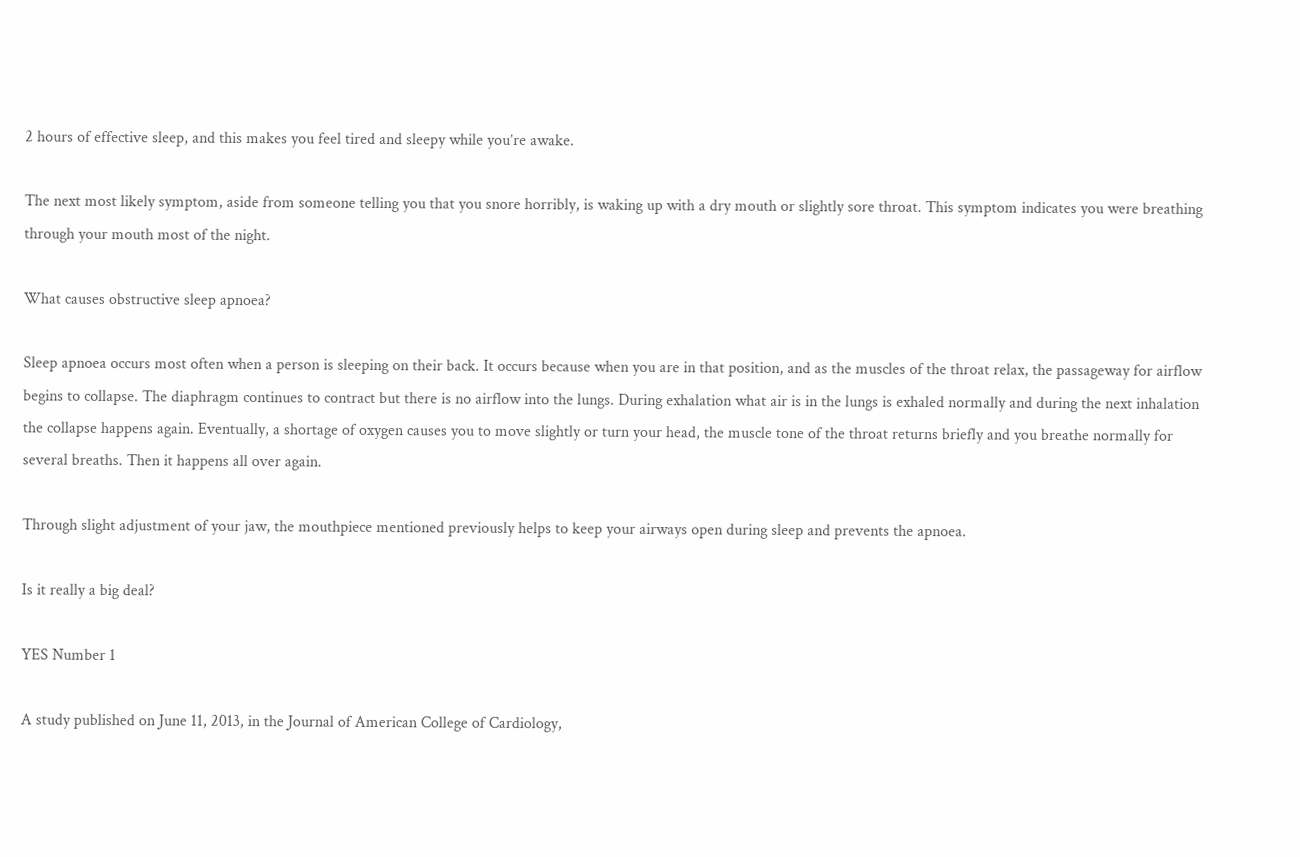2 hours of effective sleep, and this makes you feel tired and sleepy while you’re awake.

The next most likely symptom, aside from someone telling you that you snore horribly, is waking up with a dry mouth or slightly sore throat. This symptom indicates you were breathing through your mouth most of the night.

What causes obstructive sleep apnoea?

Sleep apnoea occurs most often when a person is sleeping on their back. It occurs because when you are in that position, and as the muscles of the throat relax, the passageway for airflow begins to collapse. The diaphragm continues to contract but there is no airflow into the lungs. During exhalation what air is in the lungs is exhaled normally and during the next inhalation the collapse happens again. Eventually, a shortage of oxygen causes you to move slightly or turn your head, the muscle tone of the throat returns briefly and you breathe normally for several breaths. Then it happens all over again.

Through slight adjustment of your jaw, the mouthpiece mentioned previously helps to keep your airways open during sleep and prevents the apnoea.

Is it really a big deal?

YES Number 1

A study published on June 11, 2013, in the Journal of American College of Cardiology,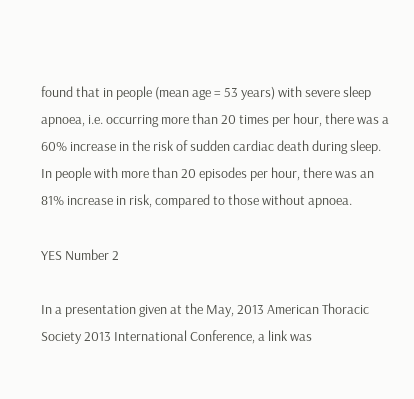found that in people (mean age = 53 years) with severe sleep apnoea, i.e. occurring more than 20 times per hour, there was a 60% increase in the risk of sudden cardiac death during sleep. In people with more than 20 episodes per hour, there was an 81% increase in risk, compared to those without apnoea.

YES Number 2

In a presentation given at the May, 2013 American Thoracic Society 2013 International Conference, a link was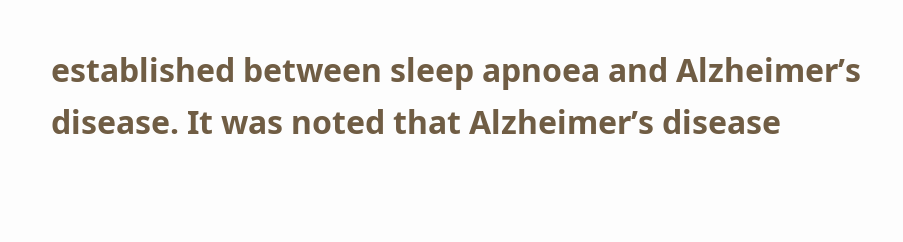established between sleep apnoea and Alzheimer’s disease. It was noted that Alzheimer’s disease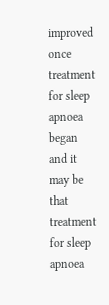improved once treatment for sleep apnoea began and it may be that treatment for sleep apnoea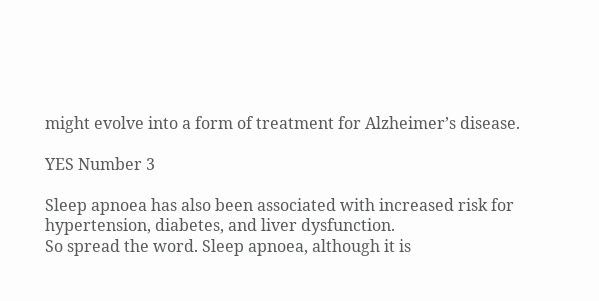might evolve into a form of treatment for Alzheimer’s disease.

YES Number 3

Sleep apnoea has also been associated with increased risk for hypertension, diabetes, and liver dysfunction.
So spread the word. Sleep apnoea, although it is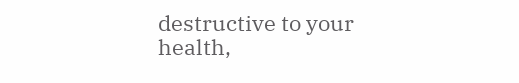destructive to your health,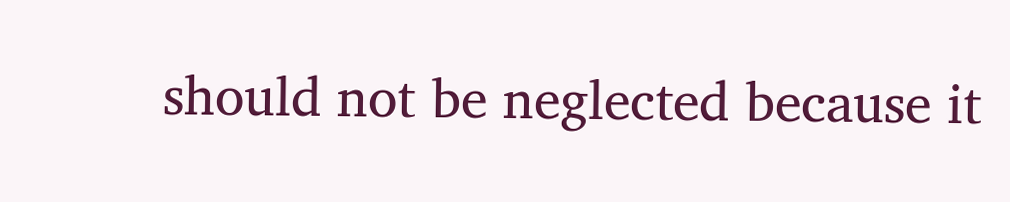should not be neglected because it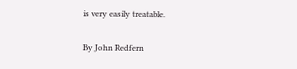is very easily treatable.

By John Redfern